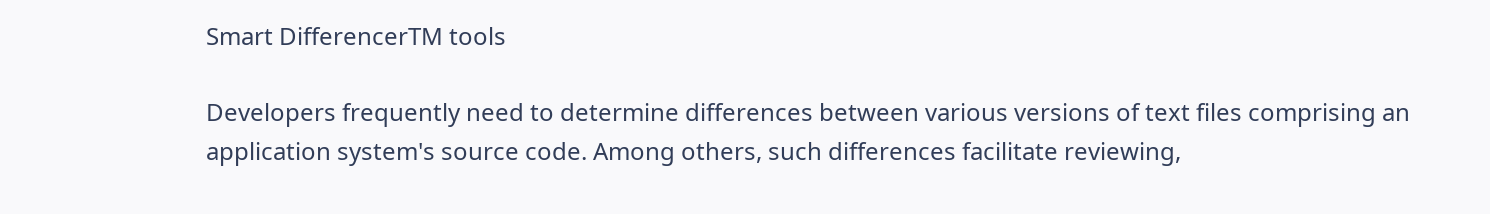Smart DifferencerTM tools

Developers frequently need to determine differences between various versions of text files comprising an application system's source code. Among others, such differences facilitate reviewing,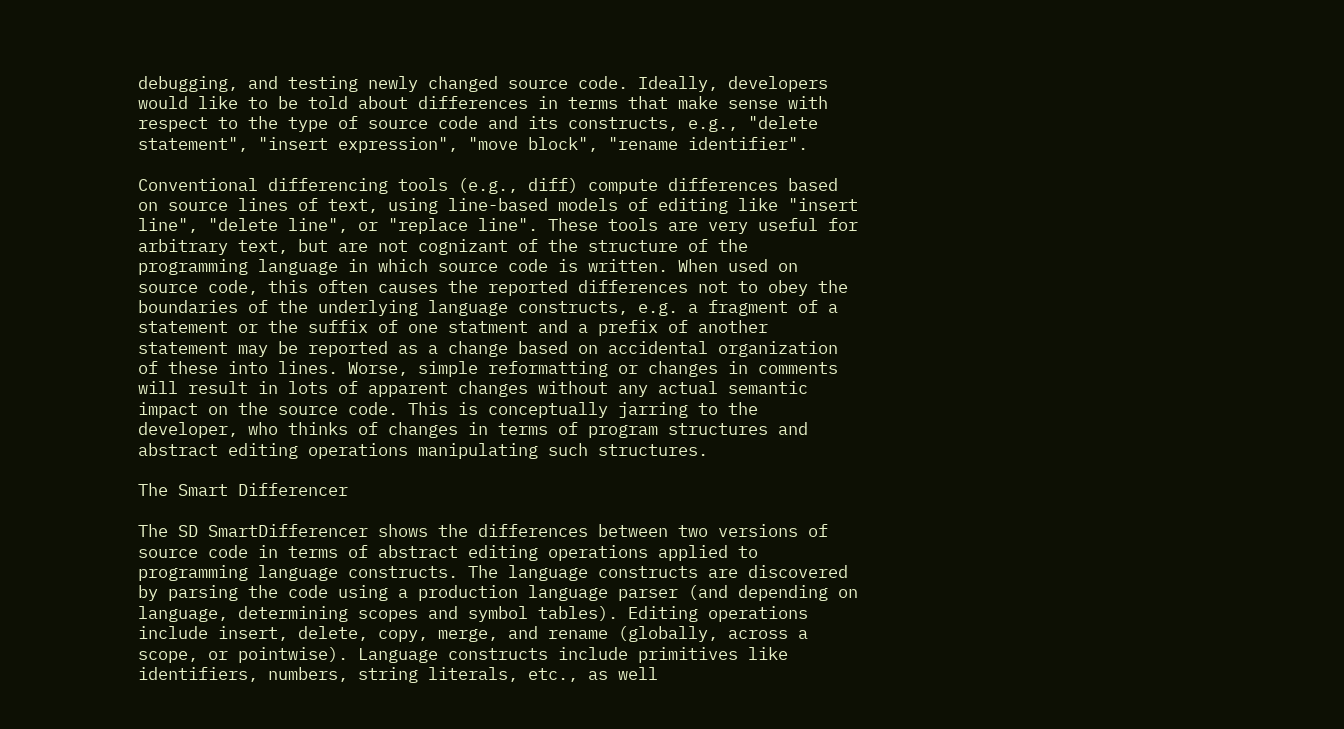debugging, and testing newly changed source code. Ideally, developers would like to be told about differences in terms that make sense with respect to the type of source code and its constructs, e.g., "delete statement", "insert expression", "move block", "rename identifier".

Conventional differencing tools (e.g., diff) compute differences based on source lines of text, using line-based models of editing like "insert line", "delete line", or "replace line". These tools are very useful for arbitrary text, but are not cognizant of the structure of the programming language in which source code is written. When used on source code, this often causes the reported differences not to obey the boundaries of the underlying language constructs, e.g. a fragment of a statement or the suffix of one statment and a prefix of another statement may be reported as a change based on accidental organization of these into lines. Worse, simple reformatting or changes in comments will result in lots of apparent changes without any actual semantic impact on the source code. This is conceptually jarring to the developer, who thinks of changes in terms of program structures and abstract editing operations manipulating such structures.

The Smart Differencer

The SD SmartDifferencer shows the differences between two versions of source code in terms of abstract editing operations applied to programming language constructs. The language constructs are discovered by parsing the code using a production language parser (and depending on language, determining scopes and symbol tables). Editing operations include insert, delete, copy, merge, and rename (globally, across a scope, or pointwise). Language constructs include primitives like identifiers, numbers, string literals, etc., as well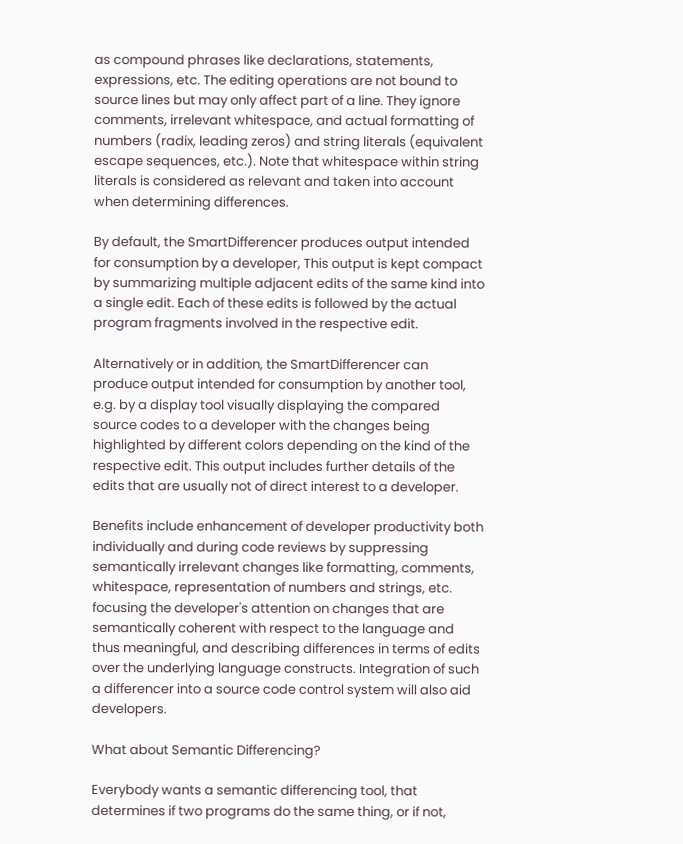as compound phrases like declarations, statements, expressions, etc. The editing operations are not bound to source lines but may only affect part of a line. They ignore comments, irrelevant whitespace, and actual formatting of numbers (radix, leading zeros) and string literals (equivalent escape sequences, etc.). Note that whitespace within string literals is considered as relevant and taken into account when determining differences.

By default, the SmartDifferencer produces output intended for consumption by a developer, This output is kept compact by summarizing multiple adjacent edits of the same kind into a single edit. Each of these edits is followed by the actual program fragments involved in the respective edit.

Alternatively or in addition, the SmartDifferencer can produce output intended for consumption by another tool, e.g. by a display tool visually displaying the compared source codes to a developer with the changes being highlighted by different colors depending on the kind of the respective edit. This output includes further details of the edits that are usually not of direct interest to a developer.

Benefits include enhancement of developer productivity both individually and during code reviews by suppressing semantically irrelevant changes like formatting, comments, whitespace, representation of numbers and strings, etc. focusing the developer's attention on changes that are semantically coherent with respect to the language and thus meaningful, and describing differences in terms of edits over the underlying language constructs. Integration of such a differencer into a source code control system will also aid developers.

What about Semantic Differencing?

Everybody wants a semantic differencing tool, that determines if two programs do the same thing, or if not,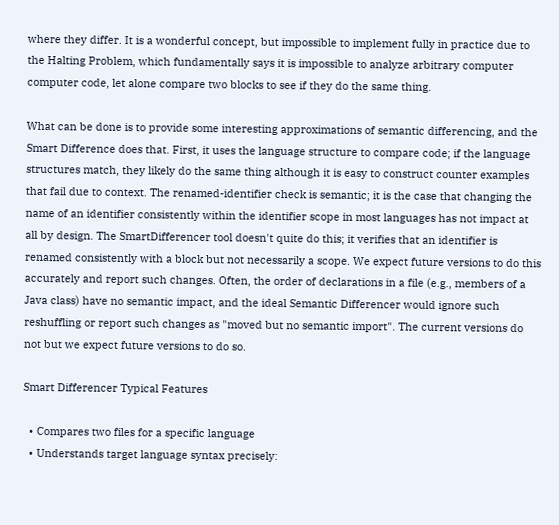where they differ. It is a wonderful concept, but impossible to implement fully in practice due to the Halting Problem, which fundamentally says it is impossible to analyze arbitrary computer computer code, let alone compare two blocks to see if they do the same thing.

What can be done is to provide some interesting approximations of semantic differencing, and the Smart Difference does that. First, it uses the language structure to compare code; if the language structures match, they likely do the same thing although it is easy to construct counter examples that fail due to context. The renamed-identifier check is semantic; it is the case that changing the name of an identifier consistently within the identifier scope in most languages has not impact at all by design. The SmartDifferencer tool doesn't quite do this; it verifies that an identifier is renamed consistently with a block but not necessarily a scope. We expect future versions to do this accurately and report such changes. Often, the order of declarations in a file (e.g., members of a Java class) have no semantic impact, and the ideal Semantic Differencer would ignore such reshuffling or report such changes as "moved but no semantic import". The current versions do not but we expect future versions to do so.

Smart Differencer Typical Features

  • Compares two files for a specific language
  • Understands target language syntax precisely: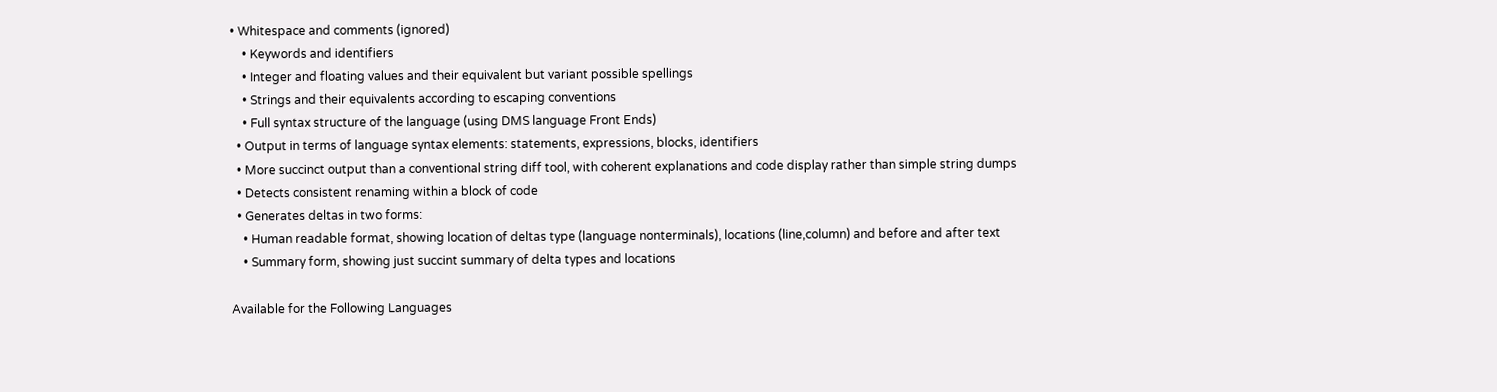• Whitespace and comments (ignored)
    • Keywords and identifiers
    • Integer and floating values and their equivalent but variant possible spellings
    • Strings and their equivalents according to escaping conventions
    • Full syntax structure of the language (using DMS language Front Ends)
  • Output in terms of language syntax elements: statements, expressions, blocks, identifiers
  • More succinct output than a conventional string diff tool, with coherent explanations and code display rather than simple string dumps
  • Detects consistent renaming within a block of code
  • Generates deltas in two forms:
    • Human readable format, showing location of deltas type (language nonterminals), locations (line,column) and before and after text
    • Summary form, showing just succint summary of delta types and locations

Available for the Following Languages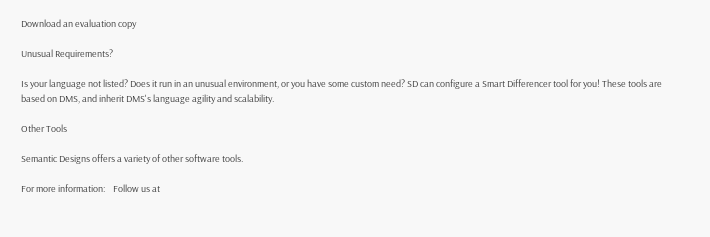Download an evaluation copy

Unusual Requirements?

Is your language not listed? Does it run in an unusual environment, or you have some custom need? SD can configure a Smart Differencer tool for you! These tools are based on DMS, and inherit DMS's language agility and scalability.

Other Tools

Semantic Designs offers a variety of other software tools.

For more information:    Follow us at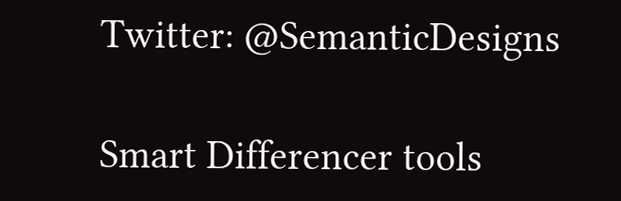Twitter: @SemanticDesigns

Smart Differencer tools